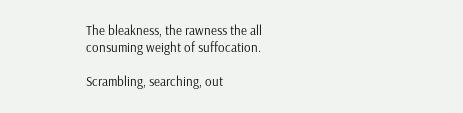The bleakness, the rawness the all consuming weight of suffocation.

Scrambling, searching, out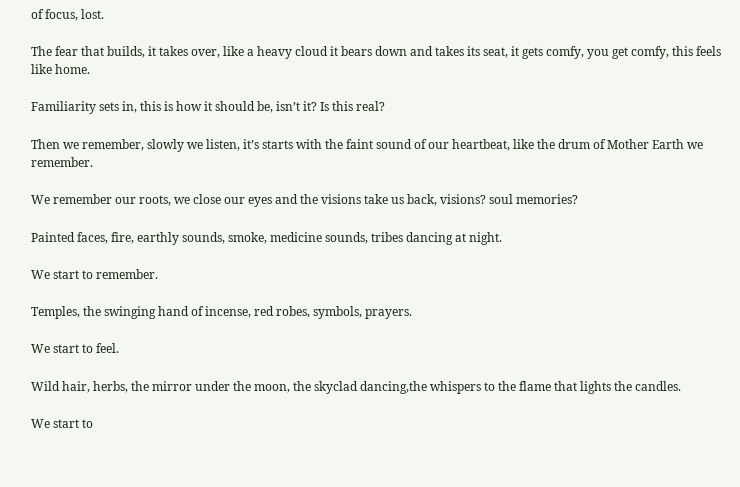of focus, lost.

The fear that builds, it takes over, like a heavy cloud it bears down and takes its seat, it gets comfy, you get comfy, this feels like home.

Familiarity sets in, this is how it should be, isn’t it? Is this real?

Then we remember, slowly we listen, it’s starts with the faint sound of our heartbeat, like the drum of Mother Earth we remember.

We remember our roots, we close our eyes and the visions take us back, visions? soul memories?

Painted faces, fire, earthly sounds, smoke, medicine sounds, tribes dancing at night.

We start to remember.

Temples, the swinging hand of incense, red robes, symbols, prayers.

We start to feel.

Wild hair, herbs, the mirror under the moon, the skyclad dancing,the whispers to the flame that lights the candles.

We start to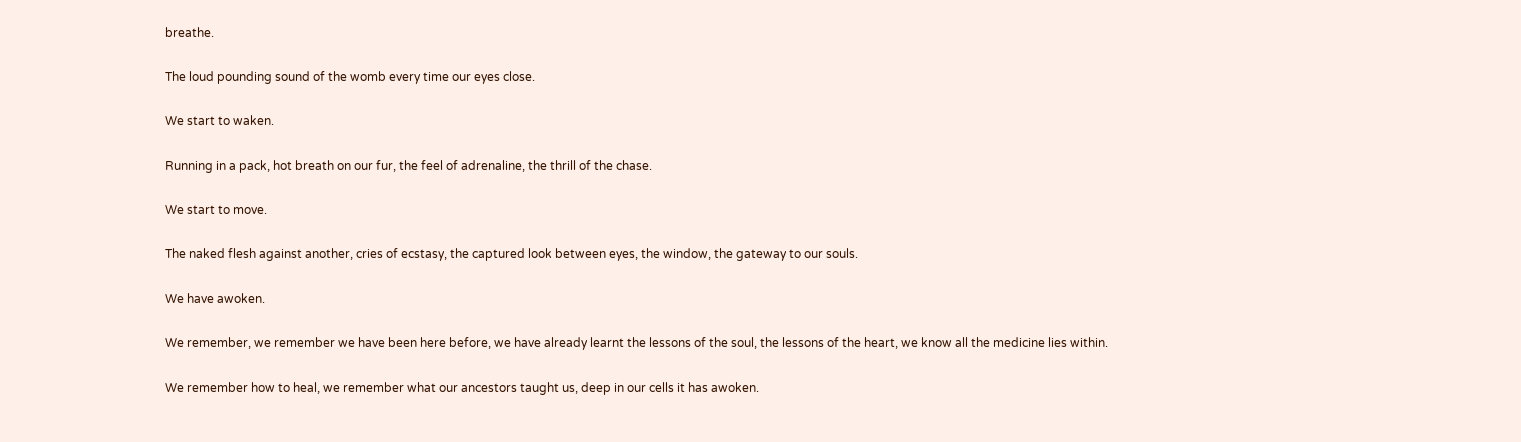breathe.

The loud pounding sound of the womb every time our eyes close.

We start to waken.

Running in a pack, hot breath on our fur, the feel of adrenaline, the thrill of the chase.

We start to move.

The naked flesh against another, cries of ecstasy, the captured look between eyes, the window, the gateway to our souls.

We have awoken.

We remember, we remember we have been here before, we have already learnt the lessons of the soul, the lessons of the heart, we know all the medicine lies within.

We remember how to heal, we remember what our ancestors taught us, deep in our cells it has awoken.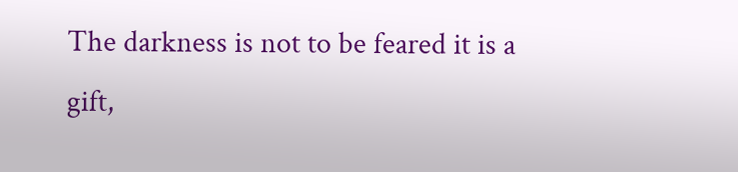The darkness is not to be feared it is a gift,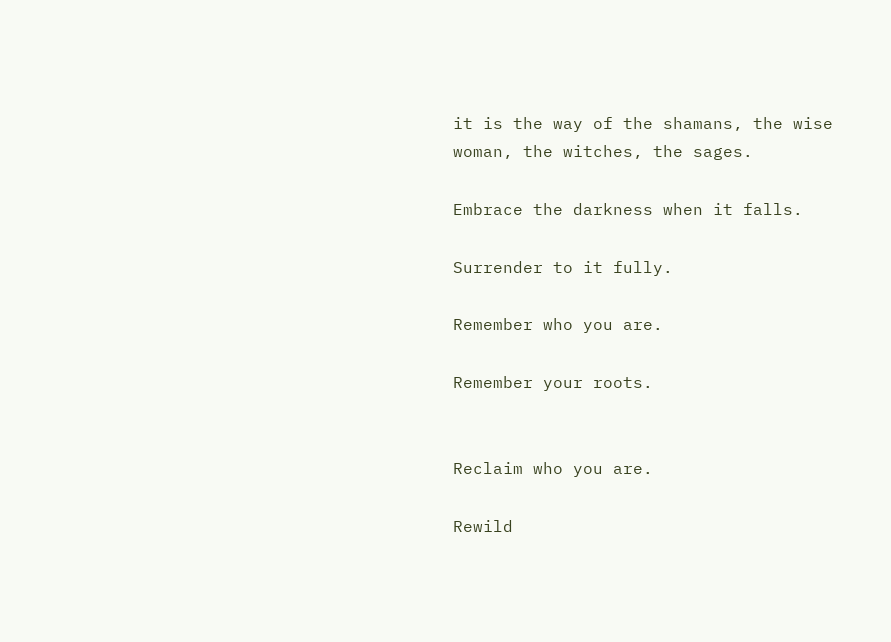it is the way of the shamans, the wise woman, the witches, the sages.

Embrace the darkness when it falls.

Surrender to it fully.

Remember who you are.

Remember your roots.


Reclaim who you are.

Rewild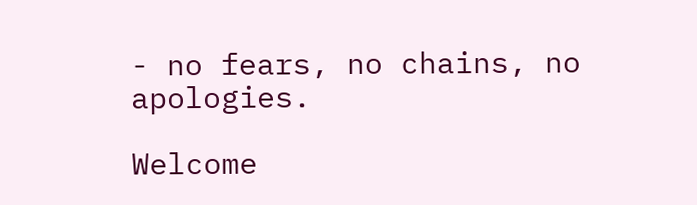- no fears, no chains, no apologies.

Welcome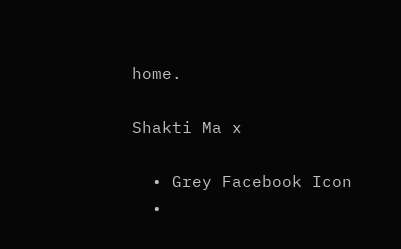home.

Shakti Ma x

  • Grey Facebook Icon
  •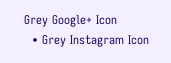Grey Google+ Icon
  • Grey Instagram Icon